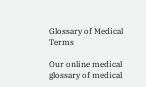Glossary of Medical Terms

Our online medical glossary of medical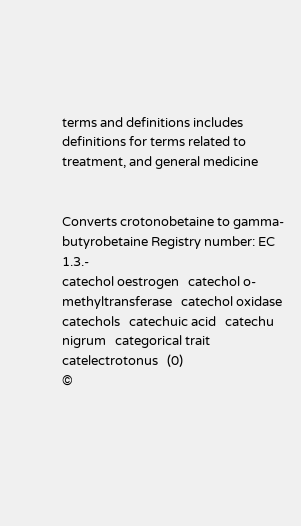terms and definitions includes definitions for terms related to treatment, and general medicine


Converts crotonobetaine to gamma-butyrobetaine Registry number: EC 1.3.-
catechol oestrogen   catechol o-methyltransferase   catechol oxidase   catechols   catechuic acid   catechu nigrum   categorical trait   catelectrotonus   (0)
©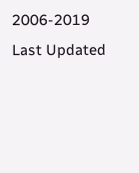2006-2019 Last Updated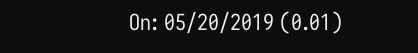On: 05/20/2019 (0.01)